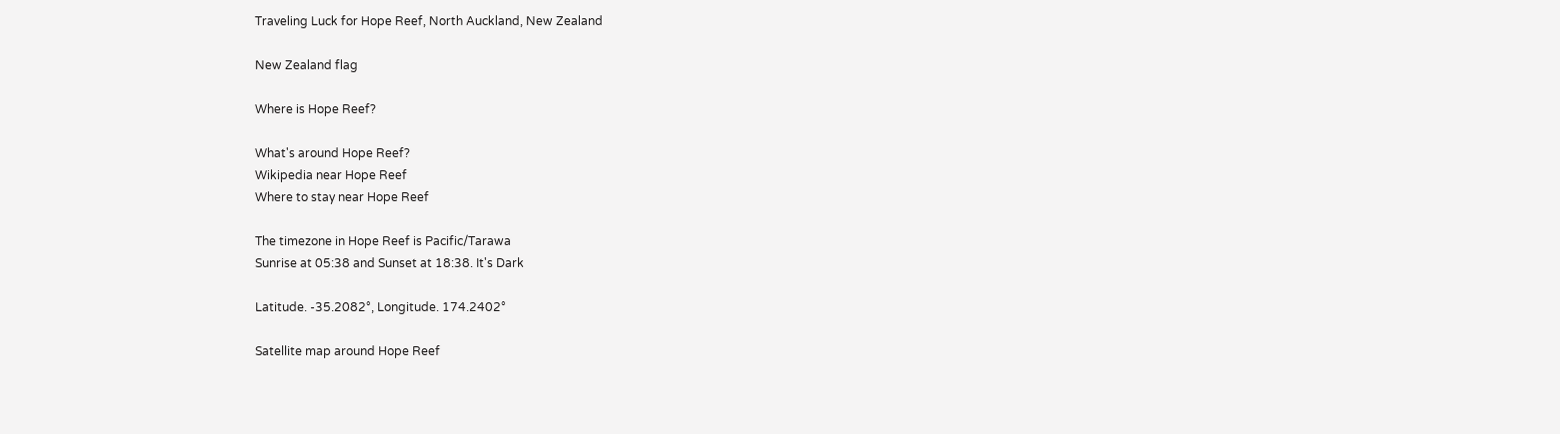Traveling Luck for Hope Reef, North Auckland, New Zealand

New Zealand flag

Where is Hope Reef?

What's around Hope Reef?
Wikipedia near Hope Reef
Where to stay near Hope Reef

The timezone in Hope Reef is Pacific/Tarawa
Sunrise at 05:38 and Sunset at 18:38. It's Dark

Latitude. -35.2082°, Longitude. 174.2402°

Satellite map around Hope Reef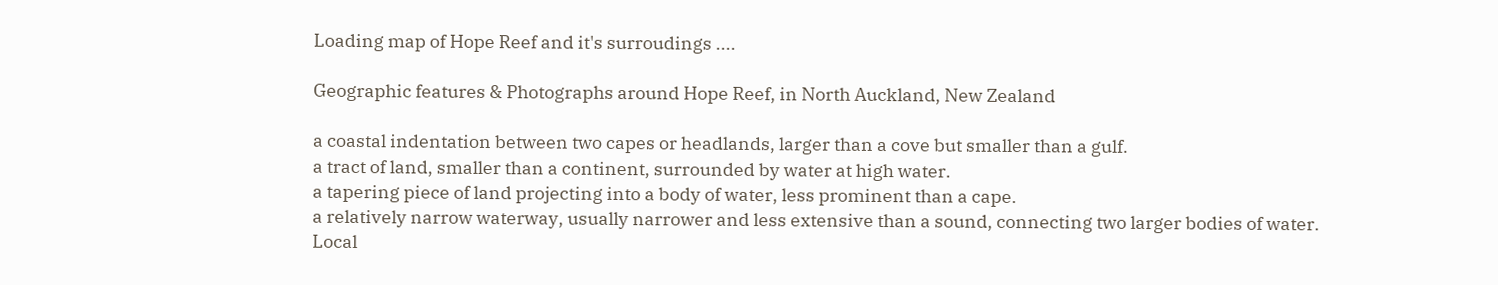Loading map of Hope Reef and it's surroudings ....

Geographic features & Photographs around Hope Reef, in North Auckland, New Zealand

a coastal indentation between two capes or headlands, larger than a cove but smaller than a gulf.
a tract of land, smaller than a continent, surrounded by water at high water.
a tapering piece of land projecting into a body of water, less prominent than a cape.
a relatively narrow waterway, usually narrower and less extensive than a sound, connecting two larger bodies of water.
Local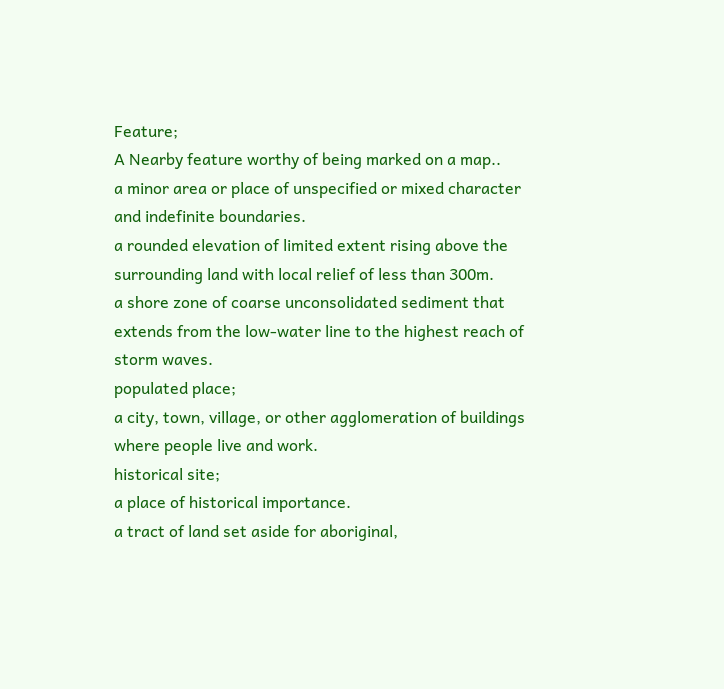Feature;
A Nearby feature worthy of being marked on a map..
a minor area or place of unspecified or mixed character and indefinite boundaries.
a rounded elevation of limited extent rising above the surrounding land with local relief of less than 300m.
a shore zone of coarse unconsolidated sediment that extends from the low-water line to the highest reach of storm waves.
populated place;
a city, town, village, or other agglomeration of buildings where people live and work.
historical site;
a place of historical importance.
a tract of land set aside for aboriginal,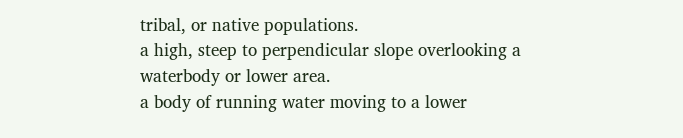tribal, or native populations.
a high, steep to perpendicular slope overlooking a waterbody or lower area.
a body of running water moving to a lower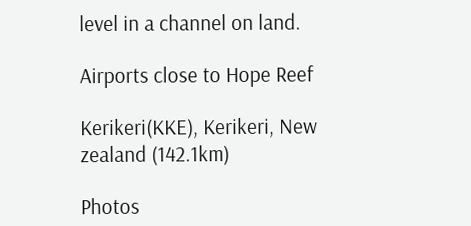level in a channel on land.

Airports close to Hope Reef

Kerikeri(KKE), Kerikeri, New zealand (142.1km)

Photos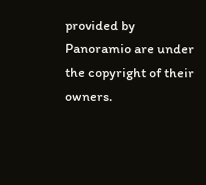provided by Panoramio are under the copyright of their owners.